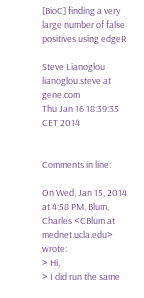[BioC] finding a very large number of false positives using edgeR

Steve Lianoglou lianoglou.steve at gene.com
Thu Jan 16 18:39:35 CET 2014


Comments in line:

On Wed, Jan 15, 2014 at 4:58 PM, Blum, Charles <CBlum at mednet.ucla.edu> wrote:
> Hi,
> I did run the same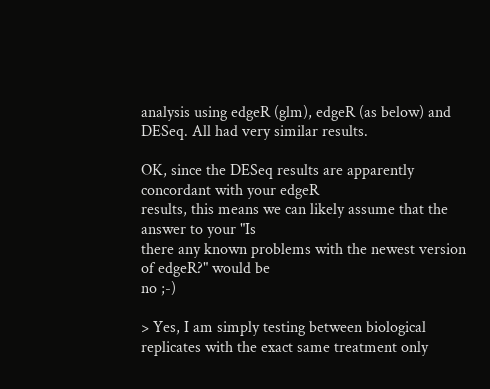analysis using edgeR (glm), edgeR (as below) and  DESeq. All had very similar results.

OK, since the DESeq results are apparently concordant with your edgeR
results, this means we can likely assume that the answer to your "Is
there any known problems with the newest version of edgeR?" would be
no ;-)

> Yes, I am simply testing between biological replicates with the exact same treatment only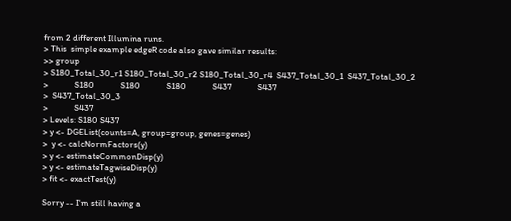from 2 different Illumina runs.
> This  simple example edgeR code also gave similar results:
>> group
> S180_Total_30_r1 S180_Total_30_r2 S180_Total_30_r4  S437_Total_30_1  S437_Total_30_2
>             S180             S180             S180             S437             S437
>  S437_Total_30_3
>             S437
> Levels: S180 S437
> y <- DGEList(counts=A, group=group, genes=genes)
>  y <- calcNormFactors(y)
> y <- estimateCommonDisp(y)
> y <- estimateTagwiseDisp(y)
> fit <- exactTest(y)

Sorry -- I'm still having a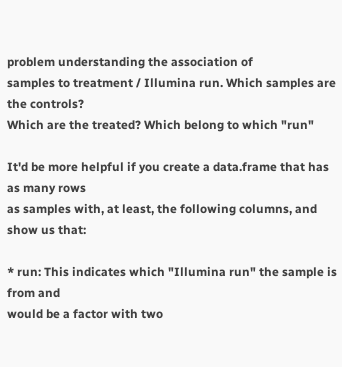problem understanding the association of
samples to treatment / Illumina run. Which samples are the controls?
Which are the treated? Which belong to which "run"

It'd be more helpful if you create a data.frame that has as many rows
as samples with, at least, the following columns, and show us that:

* run: This indicates which "Illumina run" the sample is from and
would be a factor with two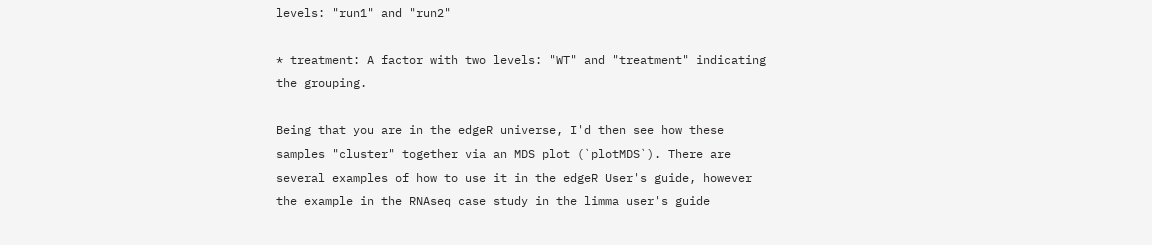levels: "run1" and "run2"

* treatment: A factor with two levels: "WT" and "treatment" indicating
the grouping.

Being that you are in the edgeR universe, I'd then see how these
samples "cluster" together via an MDS plot (`plotMDS`). There are
several examples of how to use it in the edgeR User's guide, however
the example in the RNAseq case study in the limma user's guide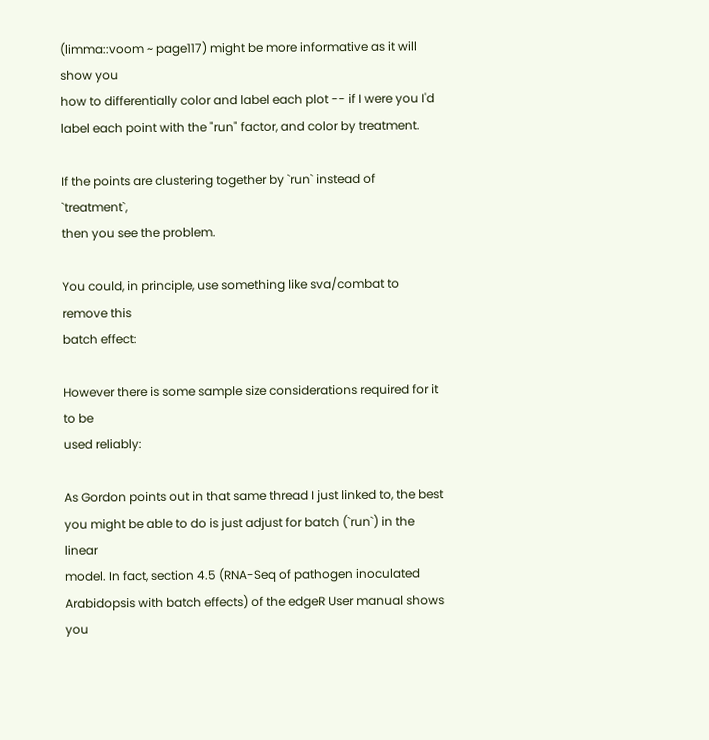(limma::voom ~ page117) might be more informative as it will show you
how to differentially color and label each plot -- if I were you I'd
label each point with the "run" factor, and color by treatment.

If the points are clustering together by `run` instead of `treatment`,
then you see the problem.

You could, in principle, use something like sva/combat to remove this
batch effect:

However there is some sample size considerations required for it to be
used reliably:

As Gordon points out in that same thread I just linked to, the best
you might be able to do is just adjust for batch (`run`) in the linear
model. In fact, section 4.5 (RNA-Seq of pathogen inoculated
Arabidopsis with batch effects) of the edgeR User manual shows you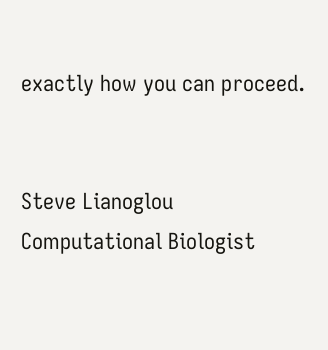exactly how you can proceed.


Steve Lianoglou
Computational Biologist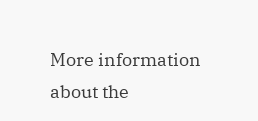More information about the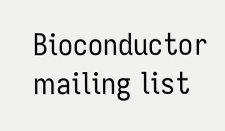Bioconductor mailing list